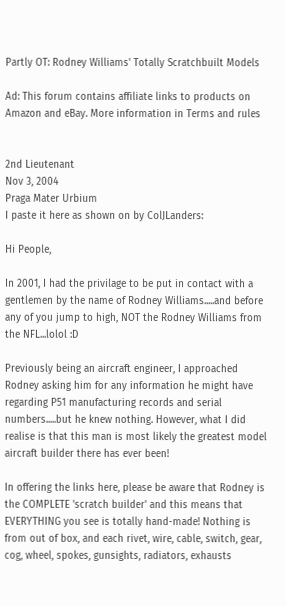Partly OT: Rodney Williams' Totally Scratchbuilt Models

Ad: This forum contains affiliate links to products on Amazon and eBay. More information in Terms and rules


2nd Lieutenant
Nov 3, 2004
Praga Mater Urbium
I paste it here as shown on by ColJLanders:

Hi People,

In 2001, I had the privilage to be put in contact with a gentlemen by the name of Rodney Williams.....and before any of you jump to high, NOT the Rodney Williams from the NFL...lolol :D

Previously being an aircraft engineer, I approached Rodney asking him for any information he might have regarding P51 manufacturing records and serial numbers.....but he knew nothing. However, what I did realise is that this man is most likely the greatest model aircraft builder there has ever been!

In offering the links here, please be aware that Rodney is the COMPLETE 'scratch builder' and this means that EVERYTHING you see is totally hand-made! Nothing is from out of box, and each rivet, wire, cable, switch, gear, cog, wheel, spokes, gunsights, radiators, exhausts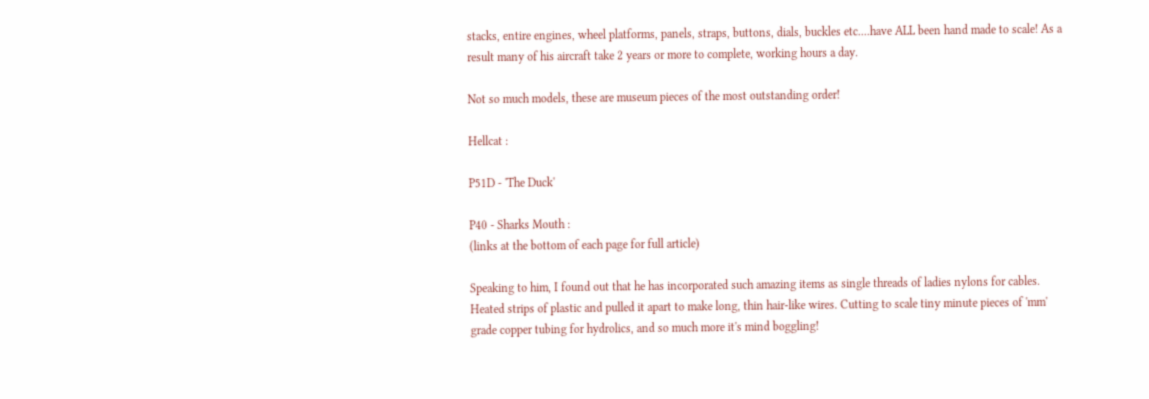stacks, entire engines, wheel platforms, panels, straps, buttons, dials, buckles etc....have ALL been hand made to scale! As a result many of his aircraft take 2 years or more to complete, working hours a day.

Not so much models, these are museum pieces of the most outstanding order!

Hellcat :

P51D - 'The Duck'

P40 - Sharks Mouth :
(links at the bottom of each page for full article)

Speaking to him, I found out that he has incorporated such amazing items as single threads of ladies nylons for cables. Heated strips of plastic and pulled it apart to make long, thin hair-like wires. Cutting to scale tiny minute pieces of 'mm' grade copper tubing for hydrolics, and so much more it's mind boggling!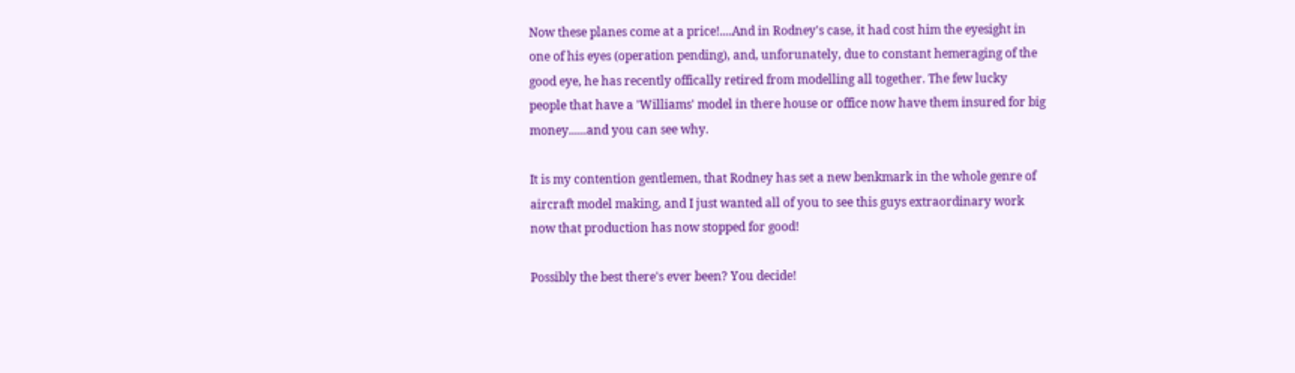Now these planes come at a price!....And in Rodney's case, it had cost him the eyesight in one of his eyes (operation pending), and, unforunately, due to constant hemeraging of the good eye, he has recently offically retired from modelling all together. The few lucky people that have a 'Williams' model in there house or office now have them insured for big money......and you can see why.

It is my contention gentlemen, that Rodney has set a new benkmark in the whole genre of aircraft model making, and I just wanted all of you to see this guys extraordinary work now that production has now stopped for good!

Possibly the best there's ever been? You decide!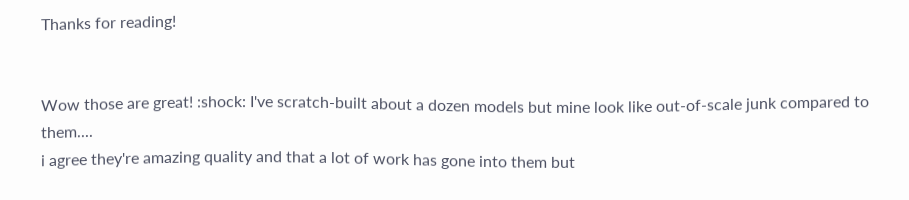Thanks for reading!


Wow those are great! :shock: I've scratch-built about a dozen models but mine look like out-of-scale junk compared to them....
i agree they're amazing quality and that a lot of work has gone into them but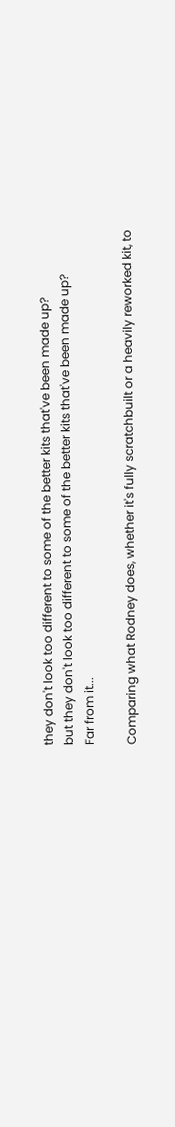they don't look too different to some of the better kits that've been made up?
but they don't look too different to some of the better kits that've been made up?
Far from it...

Comparing what Rodney does, whether it's fully scratchbuilt or a heavily reworked kit, to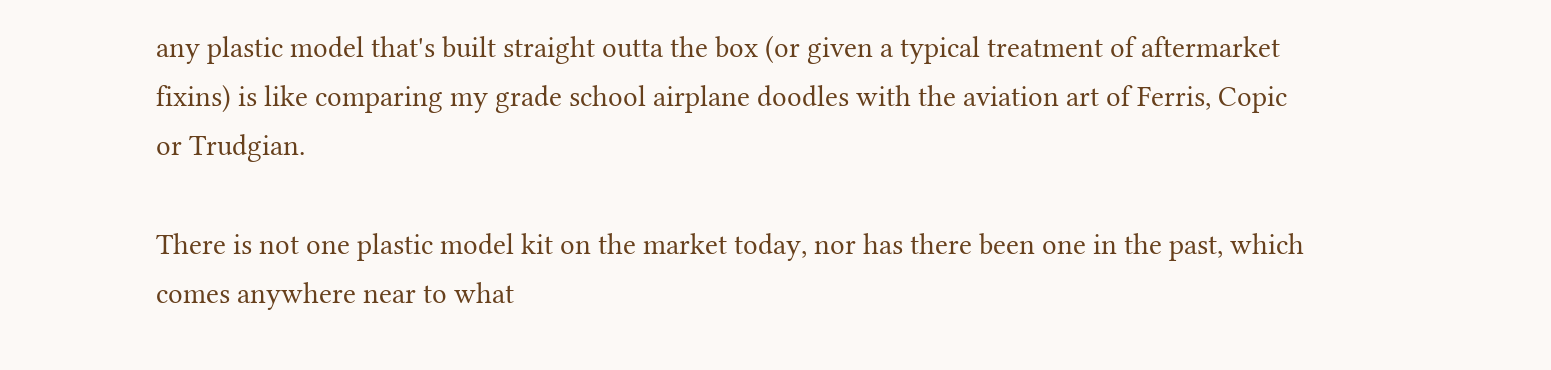any plastic model that's built straight outta the box (or given a typical treatment of aftermarket fixins) is like comparing my grade school airplane doodles with the aviation art of Ferris, Copic or Trudgian.

There is not one plastic model kit on the market today, nor has there been one in the past, which comes anywhere near to what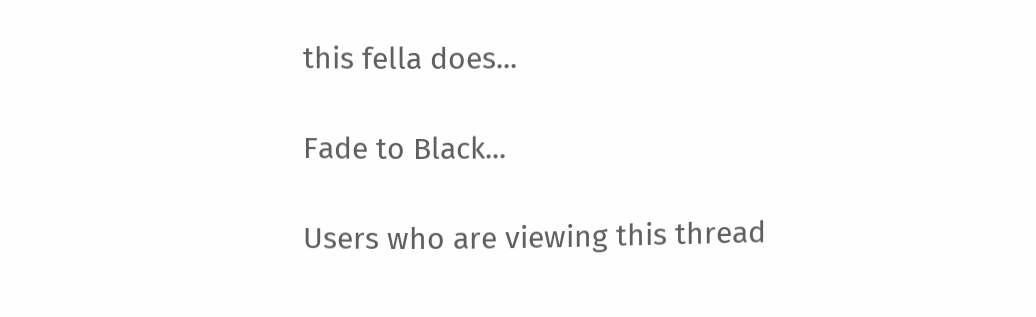this fella does...

Fade to Black...

Users who are viewing this thread